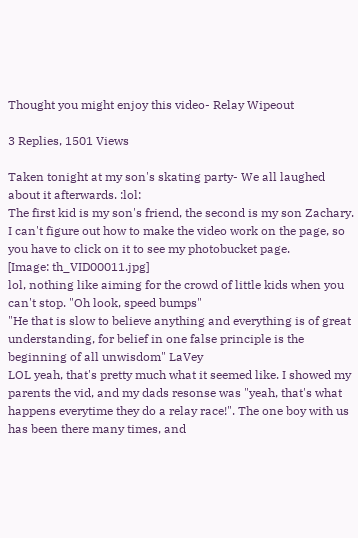Thought you might enjoy this video- Relay Wipeout

3 Replies, 1501 Views

Taken tonight at my son's skating party- We all laughed about it afterwards. :lol:
The first kid is my son's friend, the second is my son Zachary.
I can't figure out how to make the video work on the page, so you have to click on it to see my photobucket page.
[Image: th_VID00011.jpg]
lol, nothing like aiming for the crowd of little kids when you can't stop. "Oh look, speed bumps"
"He that is slow to believe anything and everything is of great understanding, for belief in one false principle is the beginning of all unwisdom" LaVey
LOL yeah, that's pretty much what it seemed like. I showed my parents the vid, and my dads resonse was "yeah, that's what happens everytime they do a relay race!". The one boy with us has been there many times, and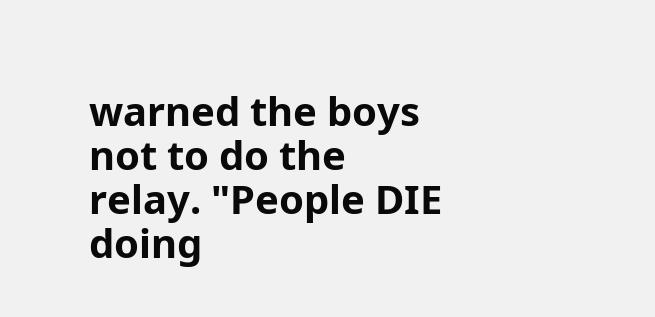warned the boys not to do the relay. "People DIE doing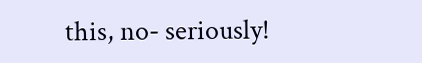this, no- seriously!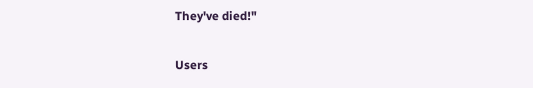They've died!"

Users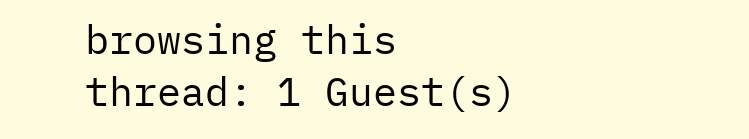browsing this thread: 1 Guest(s)